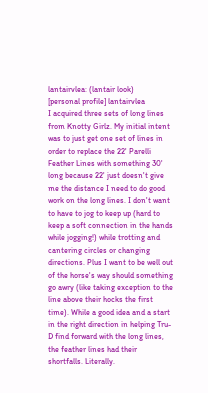lantairvlea: (lantair look)
[personal profile] lantairvlea
I acquired three sets of long lines from Knotty Girlz. My initial intent was to just get one set of lines in order to replace the 22' Parelli Feather Lines with something 30' long because 22' just doesn't give me the distance I need to do good work on the long lines. I don't want to have to jog to keep up (hard to keep a soft connection in the hands while jogging!) while trotting and cantering circles or changing directions. Plus I want to be well out of the horse's way should something go awry (like taking exception to the line above their hocks the first time). While a good idea and a start in the right direction in helping Tru-D find forward with the long lines, the feather lines had their shortfalls. Literally.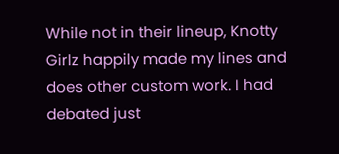While not in their lineup, Knotty Girlz happily made my lines and does other custom work. I had debated just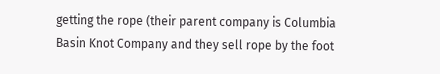getting the rope (their parent company is Columbia Basin Knot Company and they sell rope by the foot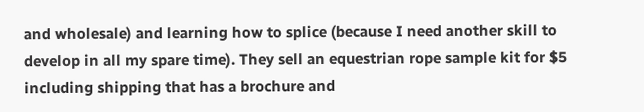and wholesale) and learning how to splice (because I need another skill to develop in all my spare time). They sell an equestrian rope sample kit for $5 including shipping that has a brochure and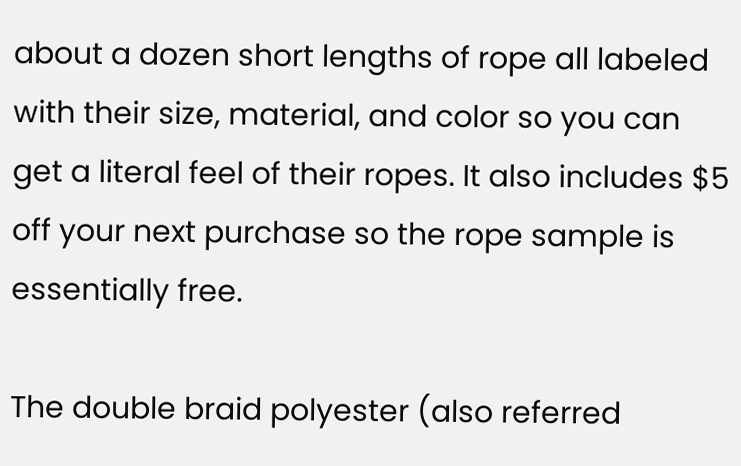about a dozen short lengths of rope all labeled with their size, material, and color so you can get a literal feel of their ropes. It also includes $5 off your next purchase so the rope sample is essentially free.

The double braid polyester (also referred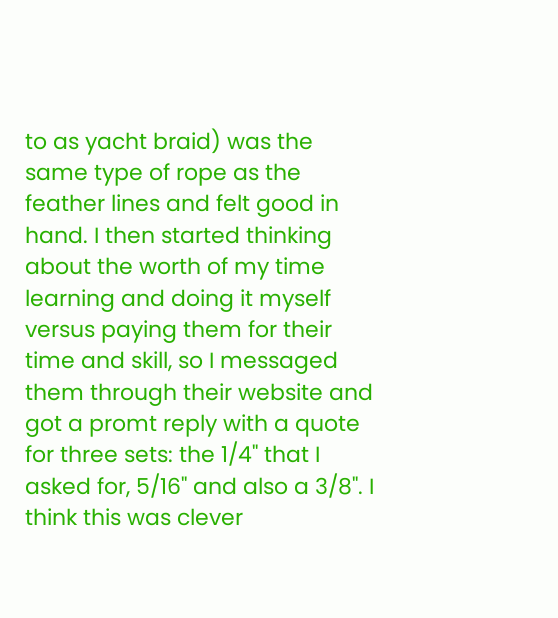to as yacht braid) was the same type of rope as the feather lines and felt good in hand. I then started thinking about the worth of my time learning and doing it myself versus paying them for their time and skill, so I messaged them through their website and got a promt reply with a quote for three sets: the 1/4" that I asked for, 5/16" and also a 3/8". I think this was clever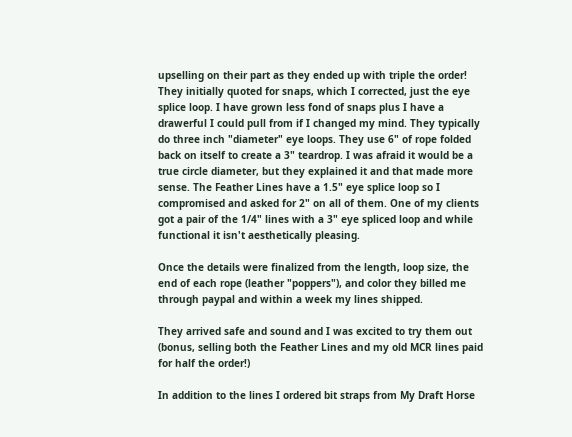upselling on their part as they ended up with triple the order! They initially quoted for snaps, which I corrected, just the eye splice loop. I have grown less fond of snaps plus I have a drawerful I could pull from if I changed my mind. They typically do three inch "diameter" eye loops. They use 6" of rope folded back on itself to create a 3" teardrop. I was afraid it would be a true circle diameter, but they explained it and that made more sense. The Feather Lines have a 1.5" eye splice loop so I compromised and asked for 2" on all of them. One of my clients got a pair of the 1/4" lines with a 3" eye spliced loop and while functional it isn't aesthetically pleasing.

Once the details were finalized from the length, loop size, the end of each rope (leather "poppers"), and color they billed me through paypal and within a week my lines shipped.

They arrived safe and sound and I was excited to try them out (bonus, selling both the Feather Lines and my old MCR lines paid for half the order!)

In addition to the lines I ordered bit straps from My Draft Horse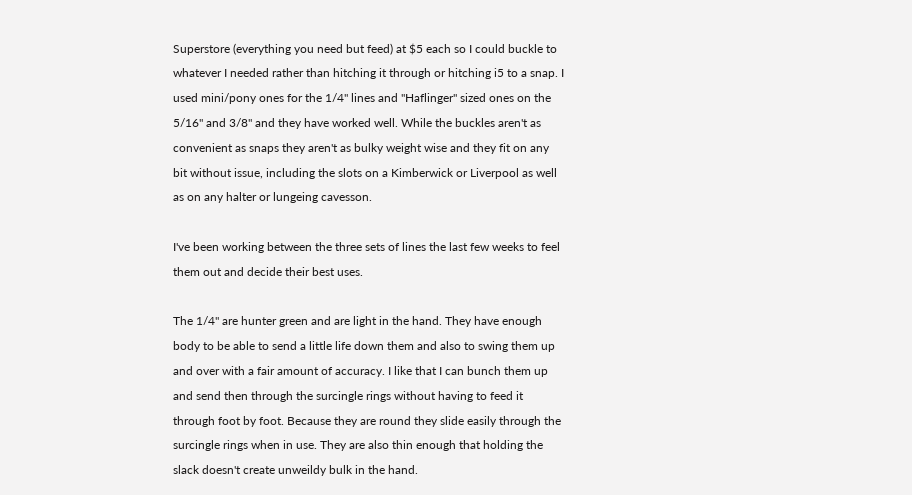Superstore (everything you need but feed) at $5 each so I could buckle to whatever I needed rather than hitching it through or hitching i5 to a snap. I used mini/pony ones for the 1/4" lines and "Haflinger" sized ones on the 5/16" and 3/8" and they have worked well. While the buckles aren't as convenient as snaps they aren't as bulky weight wise and they fit on any bit without issue, including the slots on a Kimberwick or Liverpool as well as on any halter or lungeing cavesson.

I've been working between the three sets of lines the last few weeks to feel them out and decide their best uses.

The 1/4" are hunter green and are light in the hand. They have enough body to be able to send a little life down them and also to swing them up and over with a fair amount of accuracy. I like that I can bunch them up and send then through the surcingle rings without having to feed it through foot by foot. Because they are round they slide easily through the surcingle rings when in use. They are also thin enough that holding the slack doesn't create unweildy bulk in the hand.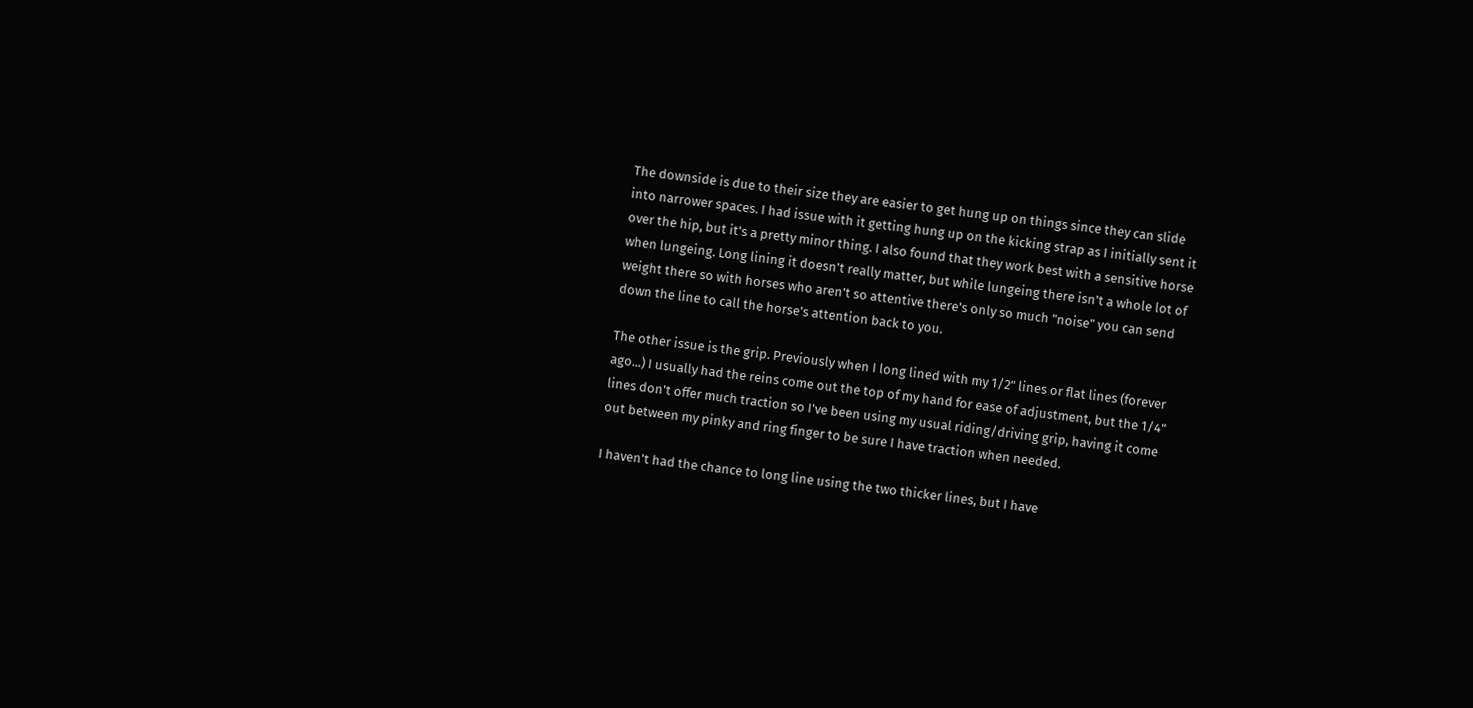The downside is due to their size they are easier to get hung up on things since they can slide into narrower spaces. I had issue with it getting hung up on the kicking strap as I initially sent it over the hip, but it's a pretty minor thing. I also found that they work best with a sensitive horse when lungeing. Long lining it doesn't really matter, but while lungeing there isn't a whole lot of weight there so with horses who aren't so attentive there's only so much "noise" you can send down the line to call the horse's attention back to you.

The other issue is the grip. Previously when I long lined with my 1/2" lines or flat lines (forever ago...) I usually had the reins come out the top of my hand for ease of adjustment, but the 1/4" lines don't offer much traction so I've been using my usual riding/driving grip, having it come out between my pinky and ring finger to be sure I have traction when needed.

I haven't had the chance to long line using the two thicker lines, but I have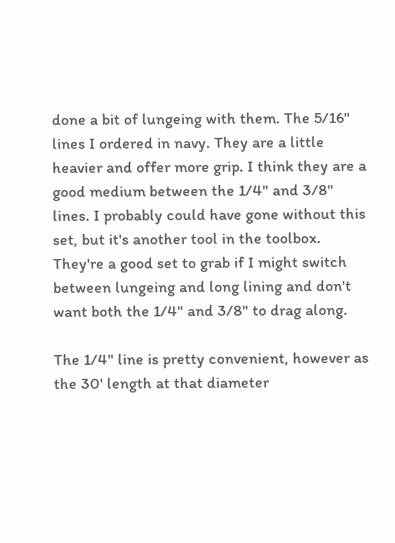done a bit of lungeing with them. The 5/16" lines I ordered in navy. They are a little heavier and offer more grip. I think they are a good medium between the 1/4" and 3/8" lines. I probably could have gone without this set, but it's another tool in the toolbox. They're a good set to grab if I might switch between lungeing and long lining and don't want both the 1/4" and 3/8" to drag along.

The 1/4" line is pretty convenient, however as the 30' length at that diameter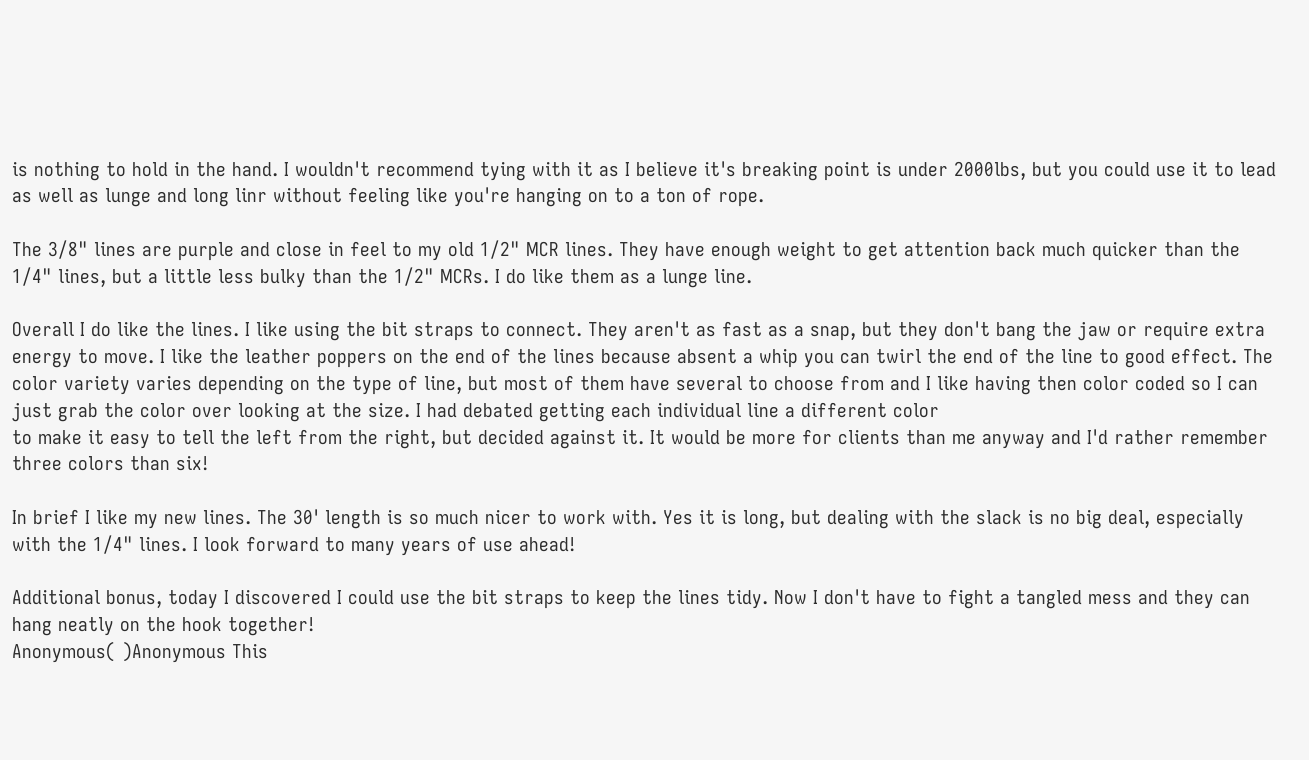is nothing to hold in the hand. I wouldn't recommend tying with it as I believe it's breaking point is under 2000lbs, but you could use it to lead as well as lunge and long linr without feeling like you're hanging on to a ton of rope.

The 3/8" lines are purple and close in feel to my old 1/2" MCR lines. They have enough weight to get attention back much quicker than the 1/4" lines, but a little less bulky than the 1/2" MCRs. I do like them as a lunge line.

Overall I do like the lines. I like using the bit straps to connect. They aren't as fast as a snap, but they don't bang the jaw or require extra energy to move. I like the leather poppers on the end of the lines because absent a whip you can twirl the end of the line to good effect. The color variety varies depending on the type of line, but most of them have several to choose from and I like having then color coded so I can just grab the color over looking at the size. I had debated getting each individual line a different color
to make it easy to tell the left from the right, but decided against it. It would be more for clients than me anyway and I'd rather remember three colors than six!

In brief I like my new lines. The 30' length is so much nicer to work with. Yes it is long, but dealing with the slack is no big deal, especially with the 1/4" lines. I look forward to many years of use ahead!

Additional bonus, today I discovered I could use the bit straps to keep the lines tidy. Now I don't have to fight a tangled mess and they can hang neatly on the hook together!
Anonymous( )Anonymous This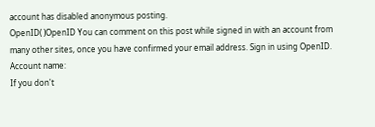account has disabled anonymous posting.
OpenID( )OpenID You can comment on this post while signed in with an account from many other sites, once you have confirmed your email address. Sign in using OpenID.
Account name:
If you don't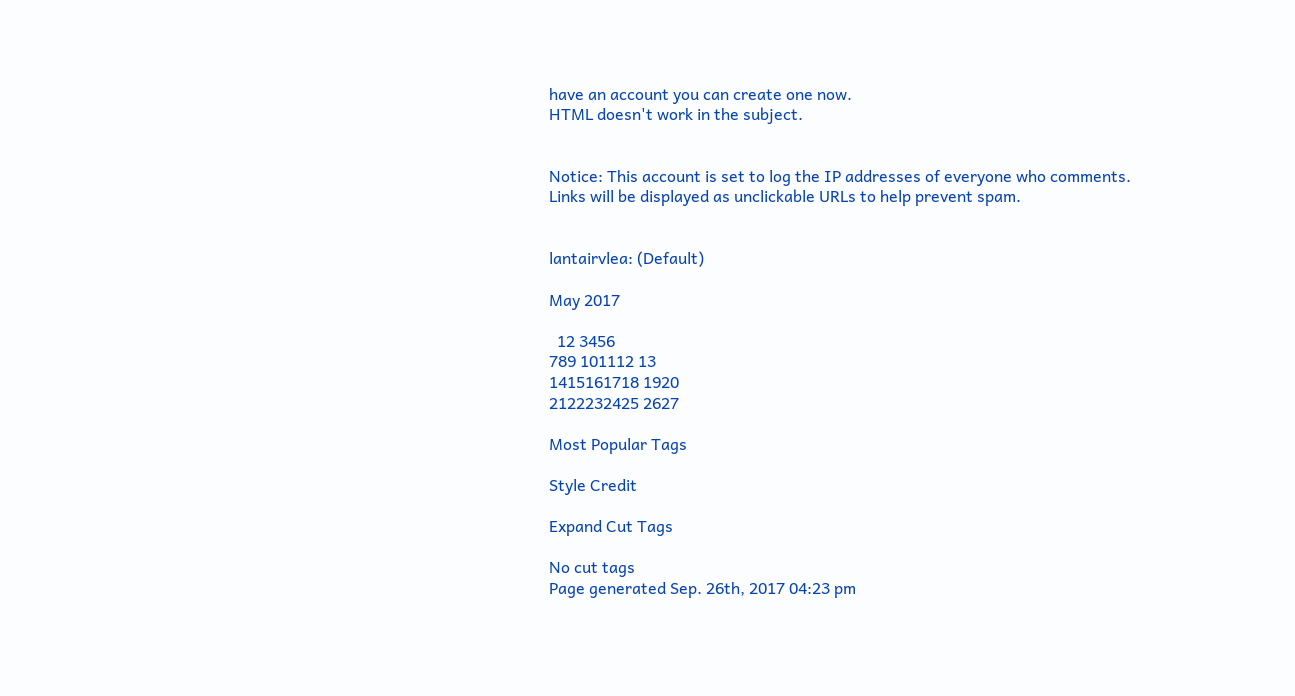have an account you can create one now.
HTML doesn't work in the subject.


Notice: This account is set to log the IP addresses of everyone who comments.
Links will be displayed as unclickable URLs to help prevent spam.


lantairvlea: (Default)

May 2017

  12 3456
789 101112 13
1415161718 1920
2122232425 2627

Most Popular Tags

Style Credit

Expand Cut Tags

No cut tags
Page generated Sep. 26th, 2017 04:23 pm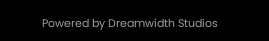Powered by Dreamwidth Studios